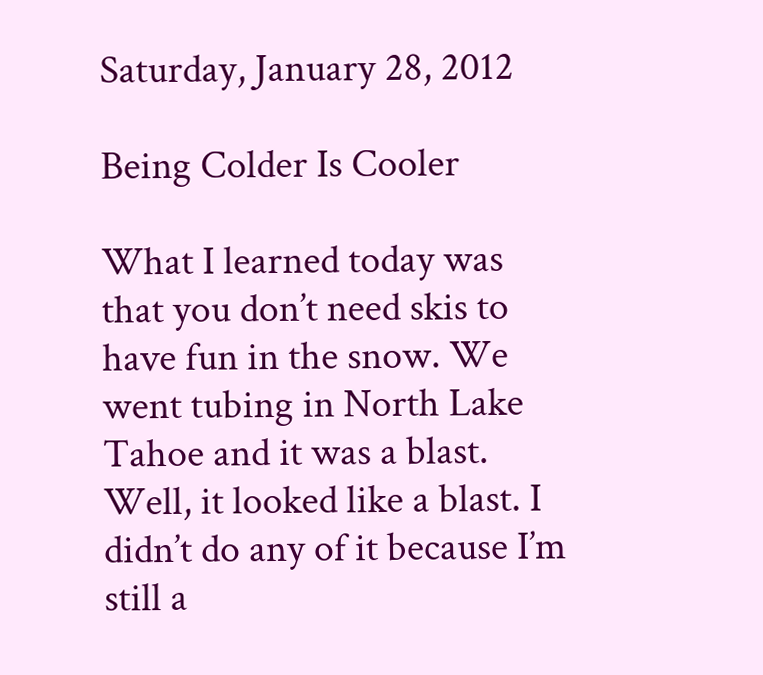Saturday, January 28, 2012

Being Colder Is Cooler

What I learned today was that you don’t need skis to have fun in the snow. We went tubing in North Lake Tahoe and it was a blast. Well, it looked like a blast. I didn’t do any of it because I’m still a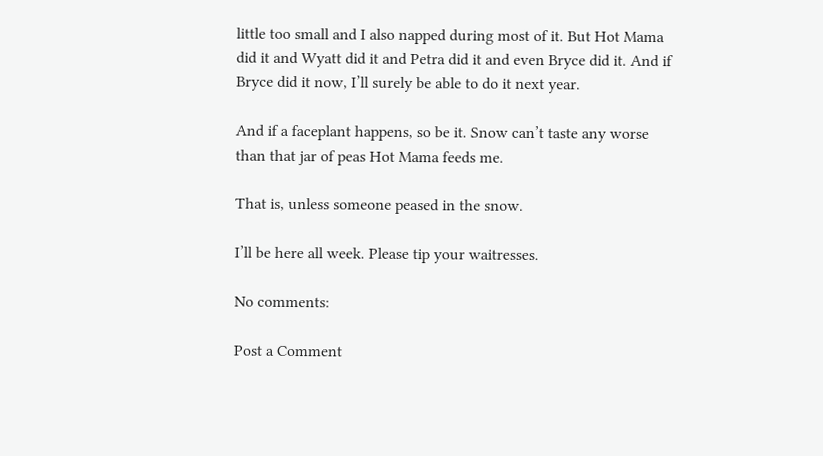little too small and I also napped during most of it. But Hot Mama did it and Wyatt did it and Petra did it and even Bryce did it. And if Bryce did it now, I’ll surely be able to do it next year.

And if a faceplant happens, so be it. Snow can’t taste any worse than that jar of peas Hot Mama feeds me.

That is, unless someone peased in the snow.

I’ll be here all week. Please tip your waitresses.

No comments:

Post a Comment